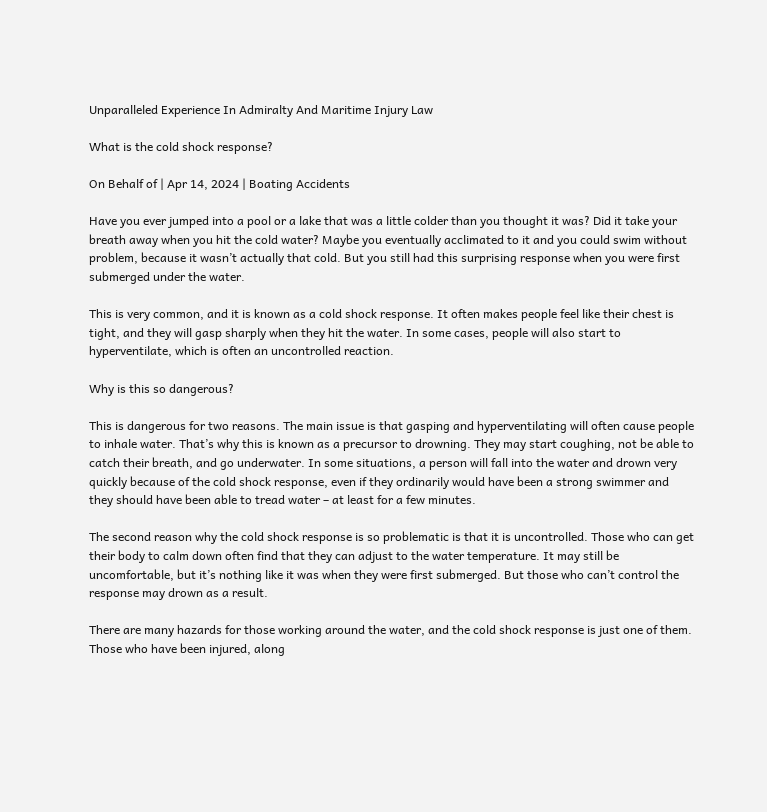Unparalleled Experience In Admiralty And Maritime Injury Law

What is the cold shock response?

On Behalf of | Apr 14, 2024 | Boating Accidents

Have you ever jumped into a pool or a lake that was a little colder than you thought it was? Did it take your breath away when you hit the cold water? Maybe you eventually acclimated to it and you could swim without problem, because it wasn’t actually that cold. But you still had this surprising response when you were first submerged under the water.

This is very common, and it is known as a cold shock response. It often makes people feel like their chest is tight, and they will gasp sharply when they hit the water. In some cases, people will also start to hyperventilate, which is often an uncontrolled reaction.

Why is this so dangerous?

This is dangerous for two reasons. The main issue is that gasping and hyperventilating will often cause people to inhale water. That’s why this is known as a precursor to drowning. They may start coughing, not be able to catch their breath, and go underwater. In some situations, a person will fall into the water and drown very quickly because of the cold shock response, even if they ordinarily would have been a strong swimmer and they should have been able to tread water – at least for a few minutes.

The second reason why the cold shock response is so problematic is that it is uncontrolled. Those who can get their body to calm down often find that they can adjust to the water temperature. It may still be uncomfortable, but it’s nothing like it was when they were first submerged. But those who can’t control the response may drown as a result.

There are many hazards for those working around the water, and the cold shock response is just one of them. Those who have been injured, along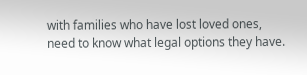with families who have lost loved ones, need to know what legal options they have.